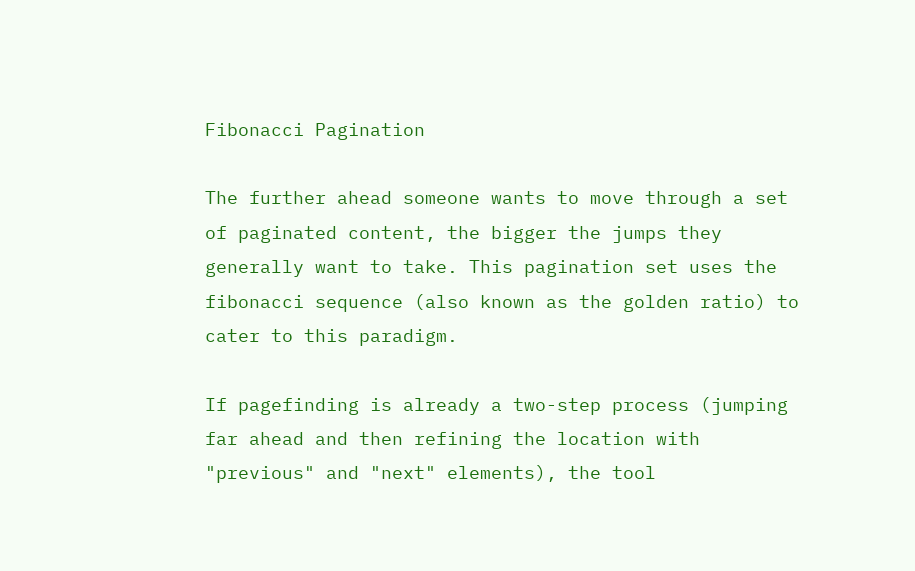Fibonacci Pagination

The further ahead someone wants to move through a set of paginated content, the bigger the jumps they generally want to take. This pagination set uses the fibonacci sequence (also known as the golden ratio) to cater to this paradigm.

If pagefinding is already a two-step process (jumping far ahead and then refining the location with "previous" and "next" elements), the tool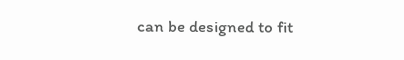can be designed to fit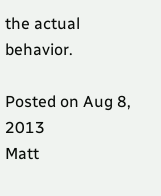the actual behavior.

Posted on Aug 8, 2013
Matt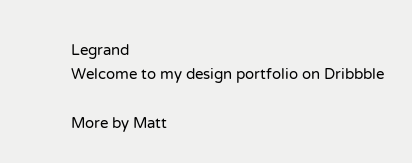Legrand
Welcome to my design portfolio on Dribbble

More by Matt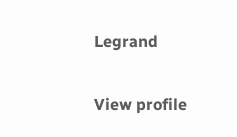Legrand

View profile